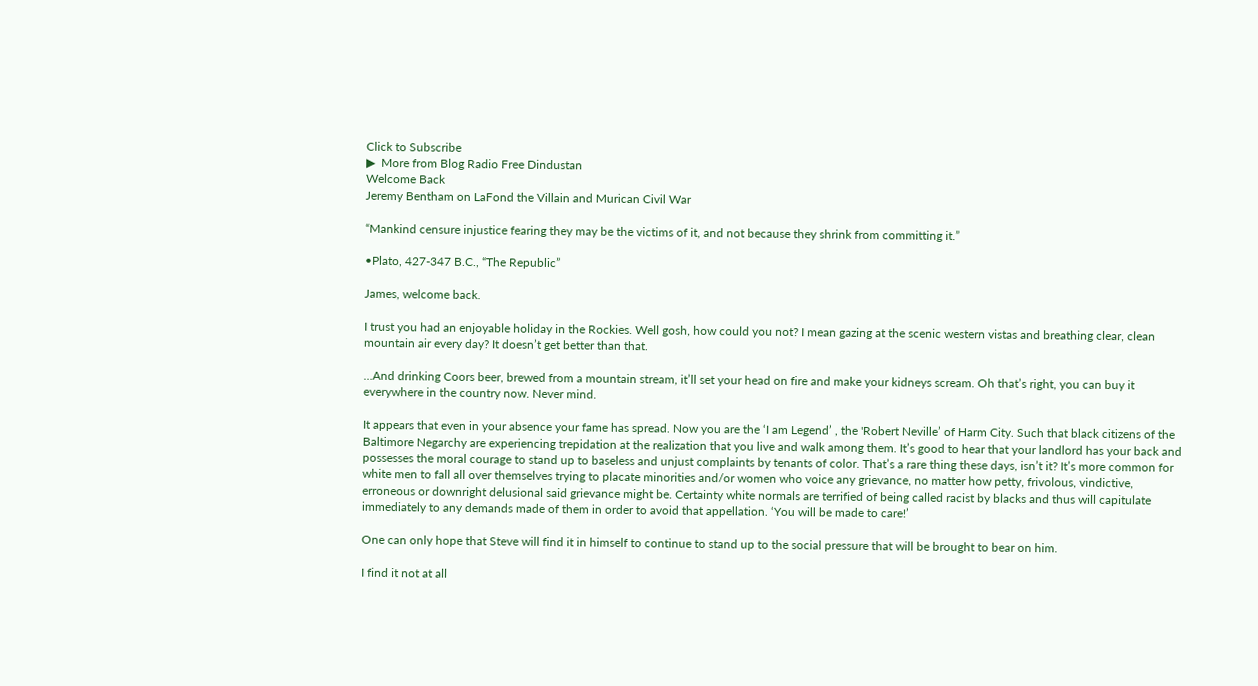Click to Subscribe
▶  More from Blog Radio Free Dindustan
Welcome Back
Jeremy Bentham on LaFond the Villain and Murican Civil War

“Mankind censure injustice fearing they may be the victims of it, and not because they shrink from committing it.”

•Plato, 427-347 B.C., “The Republic”

James, welcome back.

I trust you had an enjoyable holiday in the Rockies. Well gosh, how could you not? I mean gazing at the scenic western vistas and breathing clear, clean mountain air every day? It doesn’t get better than that.

…And drinking Coors beer, brewed from a mountain stream, it’ll set your head on fire and make your kidneys scream. Oh that’s right, you can buy it everywhere in the country now. Never mind.

It appears that even in your absence your fame has spread. Now you are the ‘I am Legend’ , the 'Robert Neville’ of Harm City. Such that black citizens of the Baltimore Negarchy are experiencing trepidation at the realization that you live and walk among them. It’s good to hear that your landlord has your back and possesses the moral courage to stand up to baseless and unjust complaints by tenants of color. That’s a rare thing these days, isn’t it? It’s more common for white men to fall all over themselves trying to placate minorities and/or women who voice any grievance, no matter how petty, frivolous, vindictive, erroneous or downright delusional said grievance might be. Certainty white normals are terrified of being called racist by blacks and thus will capitulate immediately to any demands made of them in order to avoid that appellation. ‘You will be made to care!’

One can only hope that Steve will find it in himself to continue to stand up to the social pressure that will be brought to bear on him.

I find it not at all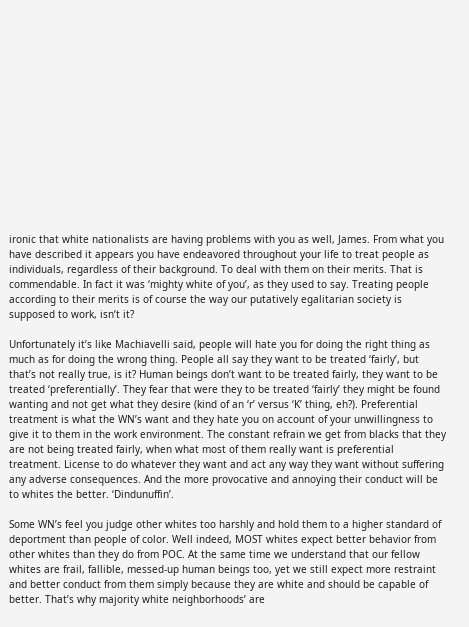ironic that white nationalists are having problems with you as well, James. From what you have described it appears you have endeavored throughout your life to treat people as individuals, regardless of their background. To deal with them on their merits. That is commendable. In fact it was ‘mighty white of you’, as they used to say. Treating people according to their merits is of course the way our putatively egalitarian society is supposed to work, isn’t it?

Unfortunately it’s like Machiavelli said, people will hate you for doing the right thing as much as for doing the wrong thing. People all say they want to be treated ‘fairly’, but that’s not really true, is it? Human beings don’t want to be treated fairly, they want to be treated ‘preferentially’. They fear that were they to be treated ‘fairly’ they might be found wanting and not get what they desire (kind of an ‘r’ versus ‘K’ thing, eh?). Preferential treatment is what the WN’s want and they hate you on account of your unwillingness to give it to them in the work environment. The constant refrain we get from blacks that they are not being treated fairly, when what most of them really want is preferential treatment. License to do whatever they want and act any way they want without suffering any adverse consequences. And the more provocative and annoying their conduct will be to whites the better. ‘Dindunuffin’.

Some WN’s feel you judge other whites too harshly and hold them to a higher standard of deportment than people of color. Well indeed, MOST whites expect better behavior from other whites than they do from POC. At the same time we understand that our fellow whites are frail, fallible, messed-up human beings too, yet we still expect more restraint and better conduct from them simply because they are white and should be capable of better. That’s why majority white neighborhoods’ are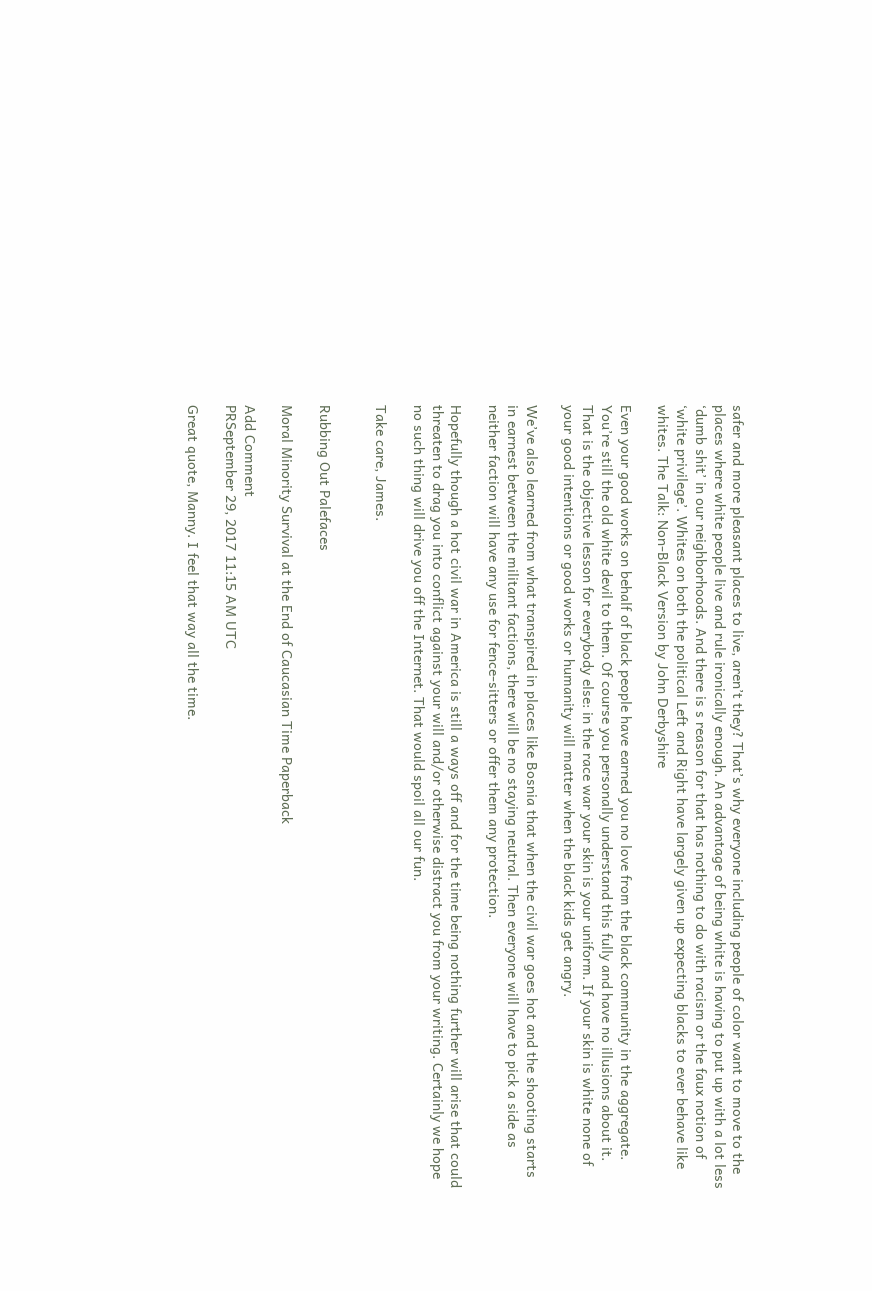safer and more pleasant places to live, aren’t they? That’s why everyone including people of color want to move to the places where white people live and rule ironically enough. An advantage of being white is having to put up with a lot less ‘dumb shit’ in our neighborhoods. And there is s reason for that has nothing to do with racism or the faux notion of ‘white privilege’. Whites on both the political Left and Right have largely given up expecting blacks to ever behave like whites. The Talk: Non-Black Version by John Derbyshire

Even your good works on behalf of black people have earned you no love from the black community in the aggregate. You’re still the old white devil to them. Of course you personally understand this fully and have no illusions about it. That is the objective lesson for everybody else: in the race war your skin is your uniform. If your skin is white none of your good intentions or good works or humanity will matter when the black kids get angry.

We’ve also learned from what transpired in places like Bosnia that when the civil war goes hot and the shooting starts in earnest between the militant factions, there will be no staying neutral. Then everyone will have to pick a side as neither faction will have any use for fence-sitters or offer them any protection.

Hopefully though a hot civil war in America is still a ways off and for the time being nothing further will arise that could threaten to drag you into conflict against your will and/or otherwise distract you from your writing. Certainly we hope no such thing will drive you off the Internet. That would spoil all our fun.

Take care, James.


Rubbing Out Palefaces

Moral Minority Survival at the End of Caucasian Time Paperback

Add Comment
PRSeptember 29, 2017 11:15 AM UTC

Great quote, Manny. I feel that way all the time.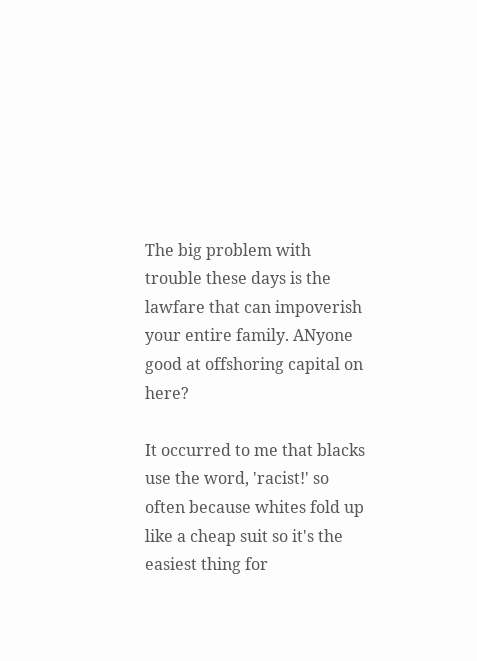The big problem with trouble these days is the lawfare that can impoverish your entire family. ANyone good at offshoring capital on here?

It occurred to me that blacks use the word, 'racist!' so often because whites fold up like a cheap suit so it's the easiest thing for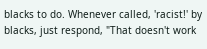blacks to do. Whenever called, 'racist!' by blacks, just respond, "That doesn't work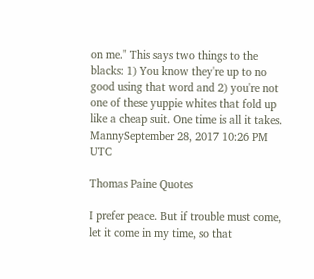on me." This says two things to the blacks: 1) You know they're up to no good using that word and 2) you're not one of these yuppie whites that fold up like a cheap suit. One time is all it takes.
MannySeptember 28, 2017 10:26 PM UTC

Thomas Paine Quotes

I prefer peace. But if trouble must come, let it come in my time, so that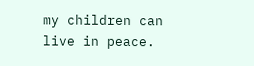my children can live in peace.